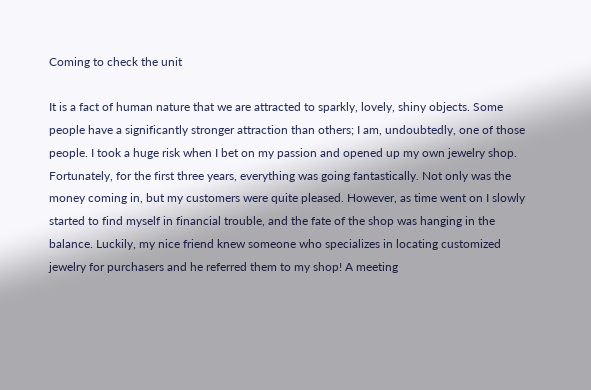Coming to check the unit

It is a fact of human nature that we are attracted to sparkly, lovely, shiny objects. Some people have a significantly stronger attraction than others; I am, undoubtedly, one of those people. I took a huge risk when I bet on my passion and opened up my own jewelry shop. Fortunately, for the first three years, everything was going fantastically. Not only was the money coming in, but my customers were quite pleased. However, as time went on I slowly started to find myself in financial trouble, and the fate of the shop was hanging in the balance. Luckily, my nice friend knew someone who specializes in locating customized jewelry for purchasers and he referred them to my shop! A meeting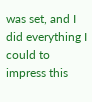was set, and I did everything I could to impress this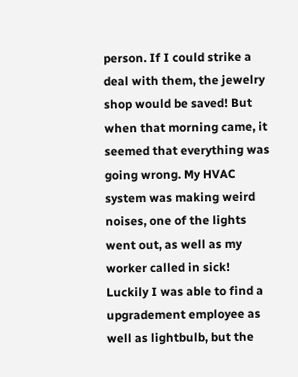person. If I could strike a deal with them, the jewelry shop would be saved! But when that morning came, it seemed that everything was going wrong. My HVAC system was making weird noises, one of the lights went out, as well as my worker called in sick! Luckily I was able to find a upgradement employee as well as lightbulb, but the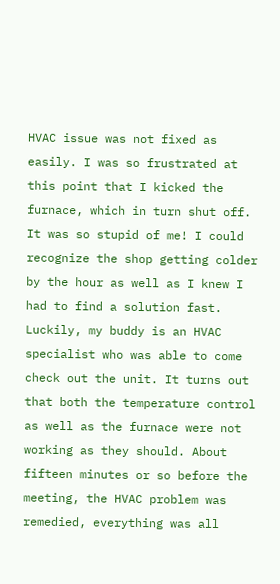HVAC issue was not fixed as easily. I was so frustrated at this point that I kicked the furnace, which in turn shut off. It was so stupid of me! I could recognize the shop getting colder by the hour as well as I knew I had to find a solution fast. Luckily, my buddy is an HVAC specialist who was able to come check out the unit. It turns out that both the temperature control as well as the furnace were not working as they should. About fifteen minutes or so before the meeting, the HVAC problem was remedied, everything was all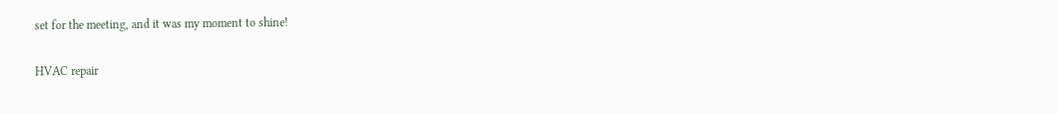set for the meeting, and it was my moment to shine!

HVAC repair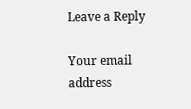Leave a Reply

Your email address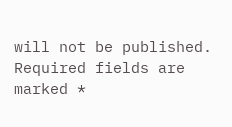will not be published. Required fields are marked *